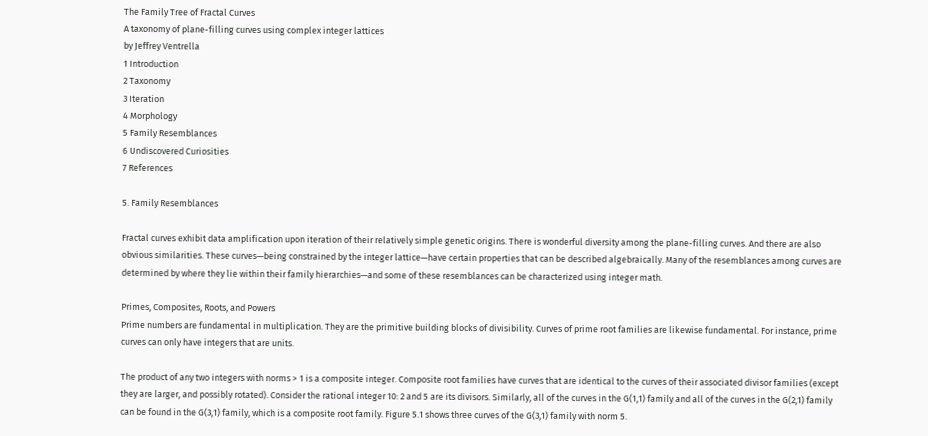The Family Tree of Fractal Curves
A taxonomy of plane-filling curves using complex integer lattices
by Jeffrey Ventrella
1 Introduction
2 Taxonomy
3 Iteration
4 Morphology
5 Family Resemblances
6 Undiscovered Curiosities
7 References

5. Family Resemblances

Fractal curves exhibit data amplification upon iteration of their relatively simple genetic origins. There is wonderful diversity among the plane-filling curves. And there are also obvious similarities. These curves—being constrained by the integer lattice—have certain properties that can be described algebraically. Many of the resemblances among curves are determined by where they lie within their family hierarchies—and some of these resemblances can be characterized using integer math.

Primes, Composites, Roots, and Powers
Prime numbers are fundamental in multiplication. They are the primitive building blocks of divisibility. Curves of prime root families are likewise fundamental. For instance, prime curves can only have integers that are units.

The product of any two integers with norms > 1 is a composite integer. Composite root families have curves that are identical to the curves of their associated divisor families (except they are larger, and possibly rotated). Consider the rational integer 10: 2 and 5 are its divisors. Similarly, all of the curves in the G(1,1) family and all of the curves in the G(2,1) family can be found in the G(3,1) family, which is a composite root family. Figure 5.1 shows three curves of the G(3,1) family with norm 5.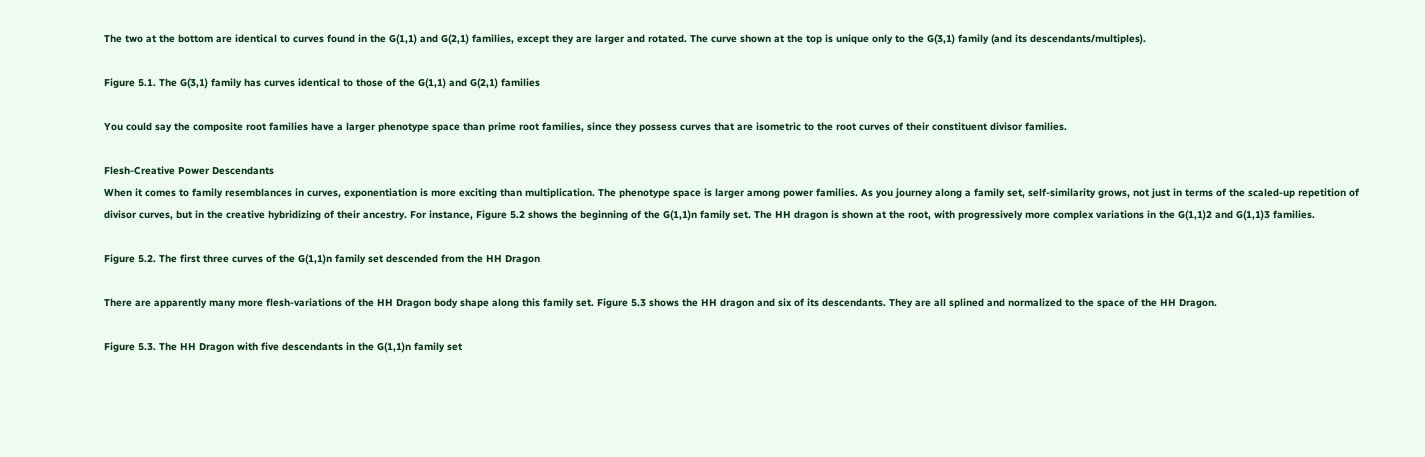The two at the bottom are identical to curves found in the G(1,1) and G(2,1) families, except they are larger and rotated. The curve shown at the top is unique only to the G(3,1) family (and its descendants/multiples).

Figure 5.1. The G(3,1) family has curves identical to those of the G(1,1) and G(2,1) families

You could say the composite root families have a larger phenotype space than prime root families, since they possess curves that are isometric to the root curves of their constituent divisor families.

Flesh-Creative Power Descendants
When it comes to family resemblances in curves, exponentiation is more exciting than multiplication. The phenotype space is larger among power families. As you journey along a family set, self-similarity grows, not just in terms of the scaled-up repetition of divisor curves, but in the creative hybridizing of their ancestry. For instance, Figure 5.2 shows the beginning of the G(1,1)n family set. The HH dragon is shown at the root, with progressively more complex variations in the G(1,1)2 and G(1,1)3 families.

Figure 5.2. The first three curves of the G(1,1)n family set descended from the HH Dragon

There are apparently many more flesh-variations of the HH Dragon body shape along this family set. Figure 5.3 shows the HH dragon and six of its descendants. They are all splined and normalized to the space of the HH Dragon.

Figure 5.3. The HH Dragon with five descendants in the G(1,1)n family set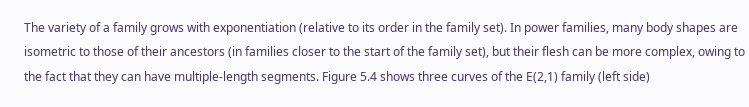The variety of a family grows with exponentiation (relative to its order in the family set). In power families, many body shapes are isometric to those of their ancestors (in families closer to the start of the family set), but their flesh can be more complex, owing to the fact that they can have multiple-length segments. Figure 5.4 shows three curves of the E(2,1) family (left side)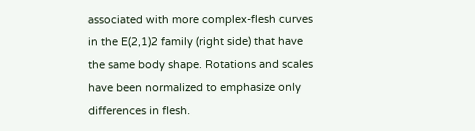associated with more complex-flesh curves in the E(2,1)2 family (right side) that have the same body shape. Rotations and scales have been normalized to emphasize only differences in flesh.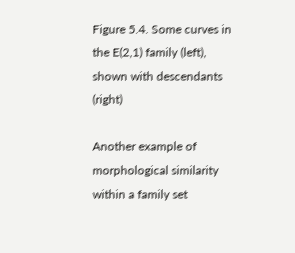Figure 5.4. Some curves in the E(2,1) family (left), shown with descendants (right)

Another example of morphological similarity within a family set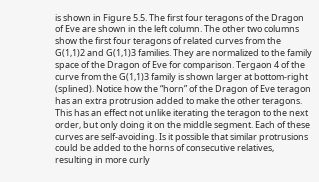is shown in Figure 5.5. The first four teragons of the Dragon of Eve are shown in the left column. The other two columns show the first four teragons of related curves from the G(1,1)2 and G(1,1)3 families. They are normalized to the family space of the Dragon of Eve for comparison. Tergaon 4 of the curve from the G(1,1)3 family is shown larger at bottom-right (splined). Notice how the “horn” of the Dragon of Eve teragon has an extra protrusion added to make the other teragons. This has an effect not unlike iterating the teragon to the next order, but only doing it on the middle segment. Each of these curves are self-avoiding. Is it possible that similar protrusions could be added to the horns of consecutive relatives, resulting in more curly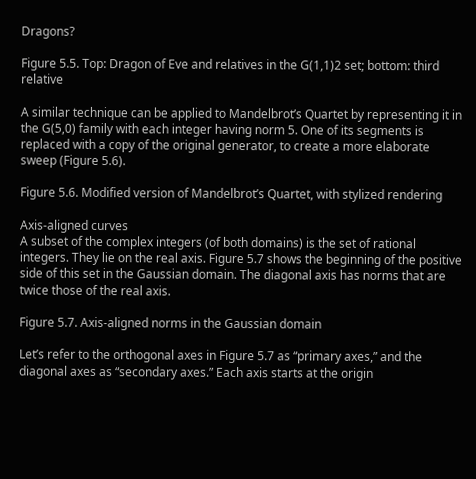Dragons?

Figure 5.5. Top: Dragon of Eve and relatives in the G(1,1)2 set; bottom: third relative

A similar technique can be applied to Mandelbrot’s Quartet by representing it in the G(5,0) family with each integer having norm 5. One of its segments is replaced with a copy of the original generator, to create a more elaborate sweep (Figure 5.6).

Figure 5.6. Modified version of Mandelbrot’s Quartet, with stylized rendering

Axis-aligned curves
A subset of the complex integers (of both domains) is the set of rational integers. They lie on the real axis. Figure 5.7 shows the beginning of the positive side of this set in the Gaussian domain. The diagonal axis has norms that are twice those of the real axis.

Figure 5.7. Axis-aligned norms in the Gaussian domain

Let’s refer to the orthogonal axes in Figure 5.7 as “primary axes,” and the diagonal axes as “secondary axes.” Each axis starts at the origin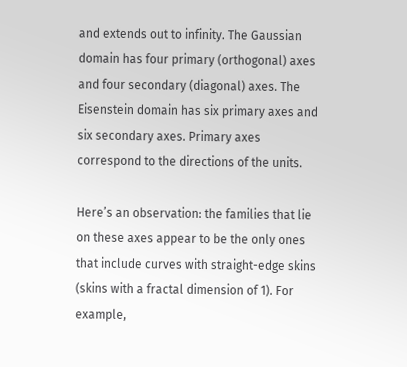and extends out to infinity. The Gaussian domain has four primary (orthogonal) axes and four secondary (diagonal) axes. The Eisenstein domain has six primary axes and six secondary axes. Primary axes correspond to the directions of the units.

Here’s an observation: the families that lie on these axes appear to be the only ones that include curves with straight-edge skins (skins with a fractal dimension of 1). For example,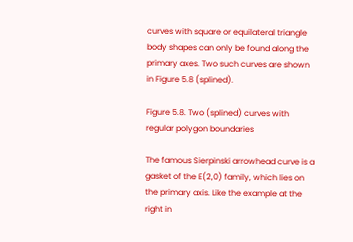curves with square or equilateral triangle body shapes can only be found along the primary axes. Two such curves are shown in Figure 5.8 (splined).

Figure 5.8. Two (splined) curves with regular polygon boundaries

The famous Sierpinski arrowhead curve is a gasket of the E(2,0) family, which lies on the primary axis. Like the example at the right in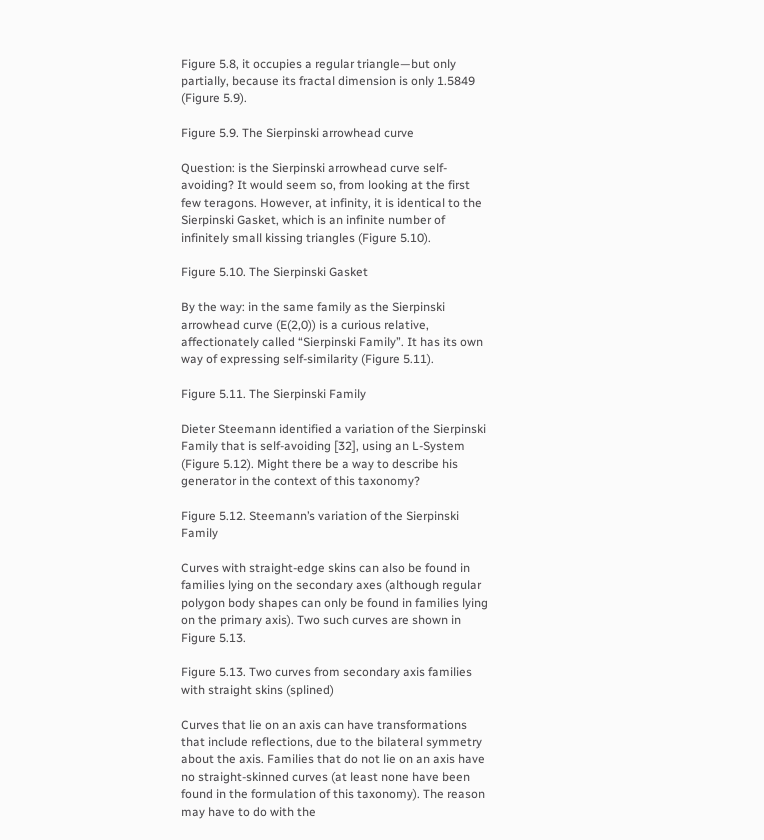Figure 5.8, it occupies a regular triangle—but only partially, because its fractal dimension is only 1.5849 (Figure 5.9).

Figure 5.9. The Sierpinski arrowhead curve

Question: is the Sierpinski arrowhead curve self-avoiding? It would seem so, from looking at the first few teragons. However, at infinity, it is identical to the Sierpinski Gasket, which is an infinite number of infinitely small kissing triangles (Figure 5.10).

Figure 5.10. The Sierpinski Gasket

By the way: in the same family as the Sierpinski arrowhead curve (E(2,0)) is a curious relative, affectionately called “Sierpinski Family”. It has its own way of expressing self-similarity (Figure 5.11).

Figure 5.11. The Sierpinski Family

Dieter Steemann identified a variation of the Sierpinski Family that is self-avoiding [32], using an L-System (Figure 5.12). Might there be a way to describe his generator in the context of this taxonomy?

Figure 5.12. Steemann’s variation of the Sierpinski Family

Curves with straight-edge skins can also be found in families lying on the secondary axes (although regular polygon body shapes can only be found in families lying on the primary axis). Two such curves are shown in Figure 5.13.

Figure 5.13. Two curves from secondary axis families with straight skins (splined)

Curves that lie on an axis can have transformations that include reflections, due to the bilateral symmetry about the axis. Families that do not lie on an axis have no straight-skinned curves (at least none have been found in the formulation of this taxonomy). The reason may have to do with the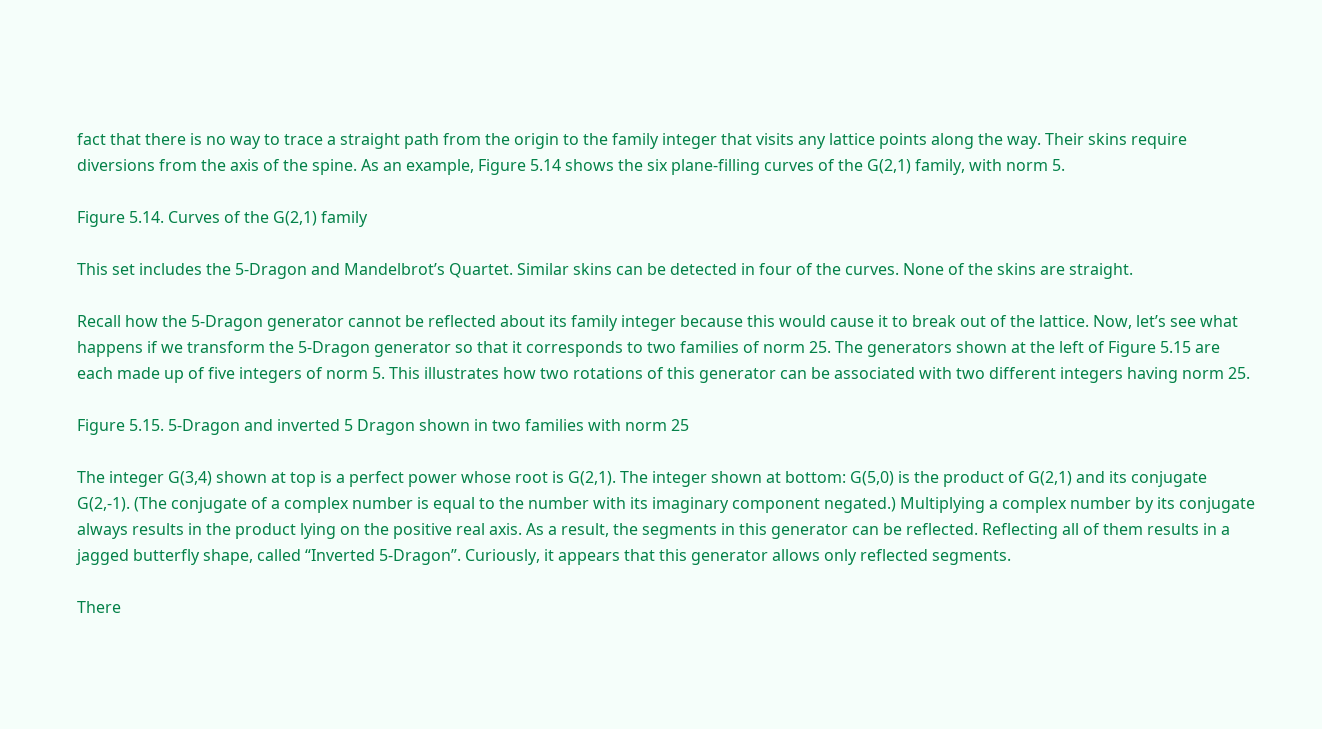fact that there is no way to trace a straight path from the origin to the family integer that visits any lattice points along the way. Their skins require diversions from the axis of the spine. As an example, Figure 5.14 shows the six plane-filling curves of the G(2,1) family, with norm 5.

Figure 5.14. Curves of the G(2,1) family

This set includes the 5-Dragon and Mandelbrot’s Quartet. Similar skins can be detected in four of the curves. None of the skins are straight.

Recall how the 5-Dragon generator cannot be reflected about its family integer because this would cause it to break out of the lattice. Now, let’s see what happens if we transform the 5-Dragon generator so that it corresponds to two families of norm 25. The generators shown at the left of Figure 5.15 are each made up of five integers of norm 5. This illustrates how two rotations of this generator can be associated with two different integers having norm 25.

Figure 5.15. 5-Dragon and inverted 5 Dragon shown in two families with norm 25

The integer G(3,4) shown at top is a perfect power whose root is G(2,1). The integer shown at bottom: G(5,0) is the product of G(2,1) and its conjugate G(2,-1). (The conjugate of a complex number is equal to the number with its imaginary component negated.) Multiplying a complex number by its conjugate always results in the product lying on the positive real axis. As a result, the segments in this generator can be reflected. Reflecting all of them results in a jagged butterfly shape, called “Inverted 5-Dragon”. Curiously, it appears that this generator allows only reflected segments.

There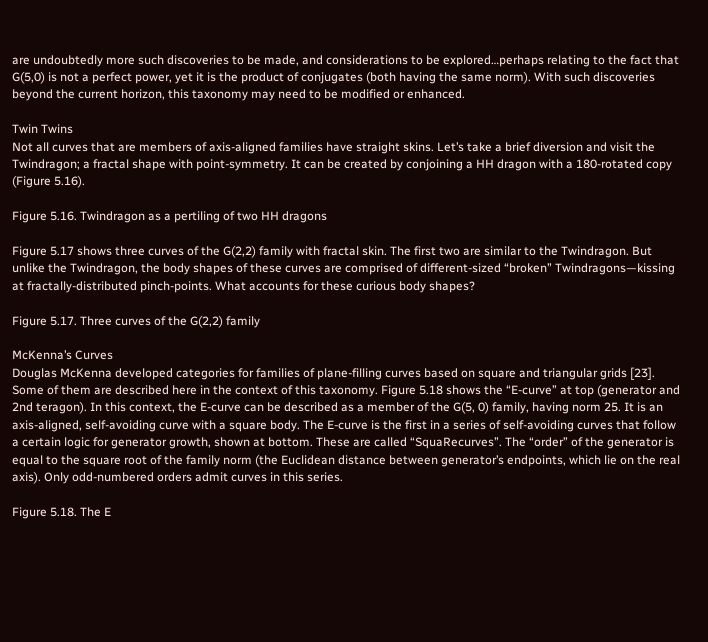are undoubtedly more such discoveries to be made, and considerations to be explored…perhaps relating to the fact that G(5,0) is not a perfect power, yet it is the product of conjugates (both having the same norm). With such discoveries beyond the current horizon, this taxonomy may need to be modified or enhanced.

Twin Twins
Not all curves that are members of axis-aligned families have straight skins. Let’s take a brief diversion and visit the Twindragon; a fractal shape with point-symmetry. It can be created by conjoining a HH dragon with a 180-rotated copy (Figure 5.16).

Figure 5.16. Twindragon as a pertiling of two HH dragons

Figure 5.17 shows three curves of the G(2,2) family with fractal skin. The first two are similar to the Twindragon. But unlike the Twindragon, the body shapes of these curves are comprised of different-sized “broken” Twindragons—kissing at fractally-distributed pinch-points. What accounts for these curious body shapes?

Figure 5.17. Three curves of the G(2,2) family

McKenna’s Curves
Douglas McKenna developed categories for families of plane-filling curves based on square and triangular grids [23]. Some of them are described here in the context of this taxonomy. Figure 5.18 shows the “E-curve” at top (generator and 2nd teragon). In this context, the E-curve can be described as a member of the G(5, 0) family, having norm 25. It is an axis-aligned, self-avoiding curve with a square body. The E-curve is the first in a series of self-avoiding curves that follow a certain logic for generator growth, shown at bottom. These are called “SquaRecurves”. The “order” of the generator is equal to the square root of the family norm (the Euclidean distance between generator’s endpoints, which lie on the real axis). Only odd-numbered orders admit curves in this series.

Figure 5.18. The E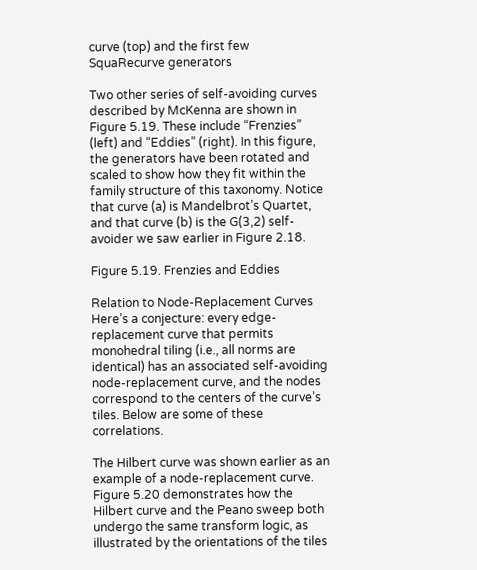curve (top) and the first few SquaRecurve generators

Two other series of self-avoiding curves described by McKenna are shown in Figure 5.19. These include “Frenzies” (left) and “Eddies” (right). In this figure, the generators have been rotated and scaled to show how they fit within the family structure of this taxonomy. Notice that curve (a) is Mandelbrot’s Quartet, and that curve (b) is the G(3,2) self-avoider we saw earlier in Figure 2.18.

Figure 5.19. Frenzies and Eddies

Relation to Node-Replacement Curves
Here’s a conjecture: every edge-replacement curve that permits monohedral tiling (i.e., all norms are identical) has an associated self-avoiding node-replacement curve, and the nodes correspond to the centers of the curve’s tiles. Below are some of these correlations.

The Hilbert curve was shown earlier as an example of a node-replacement curve. Figure 5.20 demonstrates how the Hilbert curve and the Peano sweep both undergo the same transform logic, as illustrated by the orientations of the tiles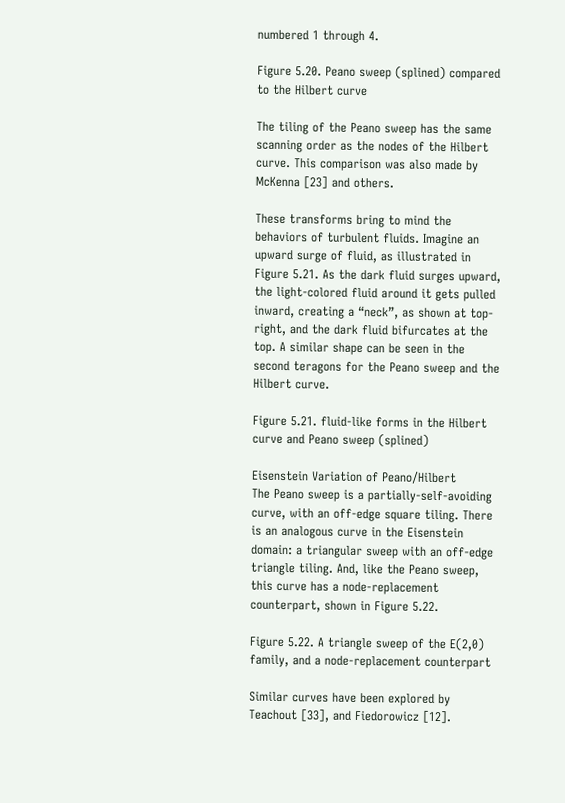numbered 1 through 4.

Figure 5.20. Peano sweep (splined) compared to the Hilbert curve

The tiling of the Peano sweep has the same scanning order as the nodes of the Hilbert curve. This comparison was also made by McKenna [23] and others.

These transforms bring to mind the behaviors of turbulent fluids. Imagine an upward surge of fluid, as illustrated in Figure 5.21. As the dark fluid surges upward, the light-colored fluid around it gets pulled inward, creating a “neck”, as shown at top-right, and the dark fluid bifurcates at the top. A similar shape can be seen in the second teragons for the Peano sweep and the Hilbert curve.

Figure 5.21. fluid-like forms in the Hilbert curve and Peano sweep (splined)

Eisenstein Variation of Peano/Hilbert
The Peano sweep is a partially-self-avoiding curve, with an off-edge square tiling. There is an analogous curve in the Eisenstein domain: a triangular sweep with an off-edge triangle tiling. And, like the Peano sweep, this curve has a node-replacement counterpart, shown in Figure 5.22.

Figure 5.22. A triangle sweep of the E(2,0) family, and a node-replacement counterpart

Similar curves have been explored by Teachout [33], and Fiedorowicz [12].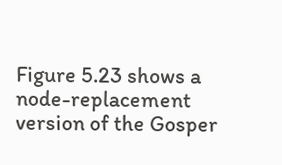Figure 5.23 shows a node-replacement version of the Gosper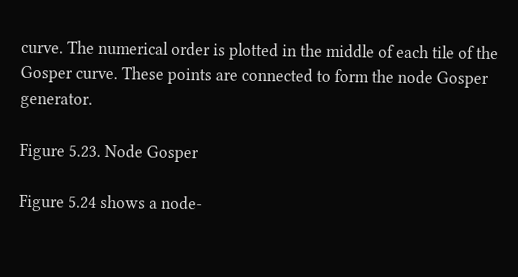curve. The numerical order is plotted in the middle of each tile of the Gosper curve. These points are connected to form the node Gosper generator.

Figure 5.23. Node Gosper

Figure 5.24 shows a node-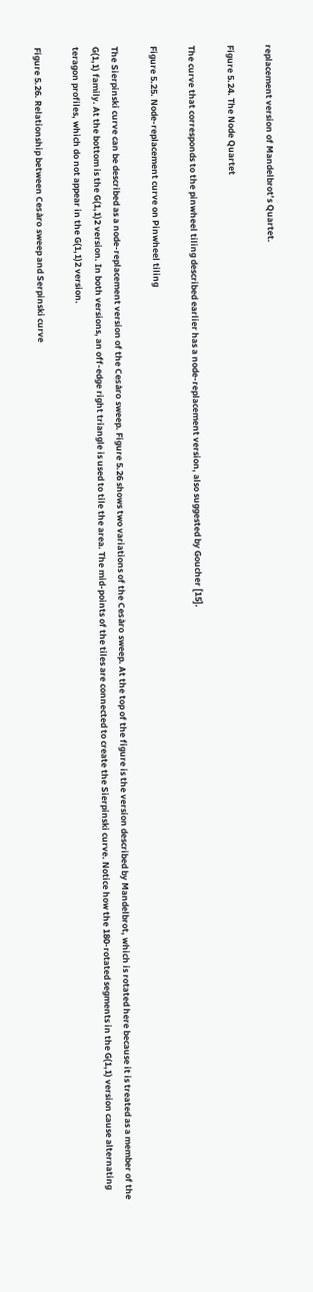replacement version of Mandelbrot’s Quartet.

Figure 5.24. The Node Quartet

The curve that corresponds to the pinwheel tiling described earlier has a node-replacement version, also suggested by Goucher [15].

Figure 5.25. Node-replacement curve on Pinwheel tiling

The Sierpinski curve can be described as a node-replacement version of the Cesàro sweep. Figure 5.26 shows two variations of the Cesàro sweep. At the top of the figure is the version described by Mandelbrot, which is rotated here because it is treated as a member of the G(1,1) family. At the bottom is the G(1,1)2 version. In both versions, an off-edge right triangle is used to tile the area. The mid-points of the tiles are connected to create the Sierpinski curve. Notice how the 180-rotated segments in the G(1,1) version cause alternating teragon profiles, which do not appear in the G(1,1)2 version.

Figure 5.26. Relationship between Cesàro sweep and Serpinski curve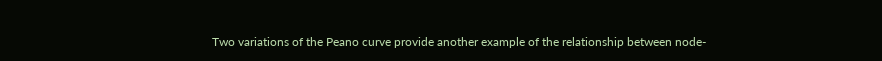Two variations of the Peano curve provide another example of the relationship between node-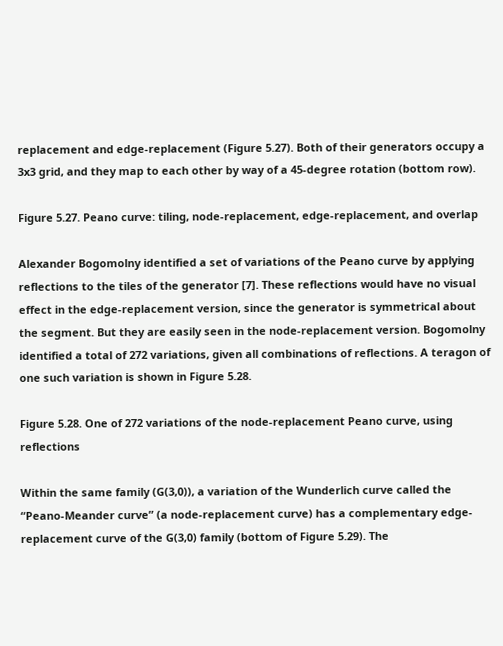replacement and edge-replacement (Figure 5.27). Both of their generators occupy a 3x3 grid, and they map to each other by way of a 45-degree rotation (bottom row).

Figure 5.27. Peano curve: tiling, node-replacement, edge-replacement, and overlap

Alexander Bogomolny identified a set of variations of the Peano curve by applying reflections to the tiles of the generator [7]. These reflections would have no visual effect in the edge-replacement version, since the generator is symmetrical about the segment. But they are easily seen in the node-replacement version. Bogomolny identified a total of 272 variations, given all combinations of reflections. A teragon of one such variation is shown in Figure 5.28.

Figure 5.28. One of 272 variations of the node-replacement Peano curve, using reflections

Within the same family (G(3,0)), a variation of the Wunderlich curve called the “Peano-Meander curve” (a node-replacement curve) has a complementary edge-replacement curve of the G(3,0) family (bottom of Figure 5.29). The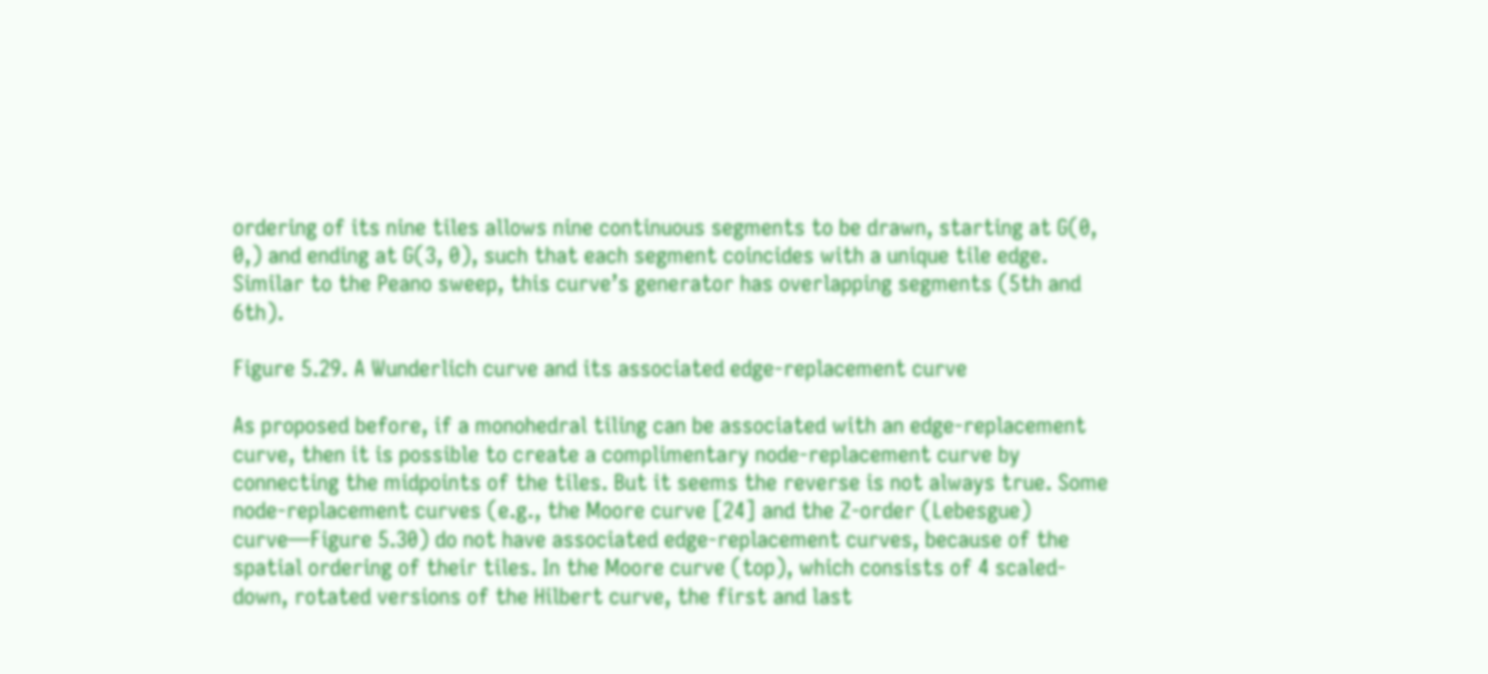ordering of its nine tiles allows nine continuous segments to be drawn, starting at G(0, 0,) and ending at G(3, 0), such that each segment coincides with a unique tile edge. Similar to the Peano sweep, this curve’s generator has overlapping segments (5th and 6th).

Figure 5.29. A Wunderlich curve and its associated edge-replacement curve

As proposed before, if a monohedral tiling can be associated with an edge-replacement curve, then it is possible to create a complimentary node-replacement curve by connecting the midpoints of the tiles. But it seems the reverse is not always true. Some node-replacement curves (e.g., the Moore curve [24] and the Z-order (Lebesgue) curve—Figure 5.30) do not have associated edge-replacement curves, because of the spatial ordering of their tiles. In the Moore curve (top), which consists of 4 scaled-down, rotated versions of the Hilbert curve, the first and last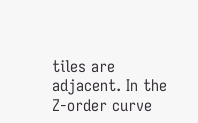tiles are adjacent. In the Z-order curve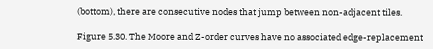(bottom), there are consecutive nodes that jump between non-adjacent tiles.

Figure 5.30. The Moore and Z-order curves have no associated edge-replacement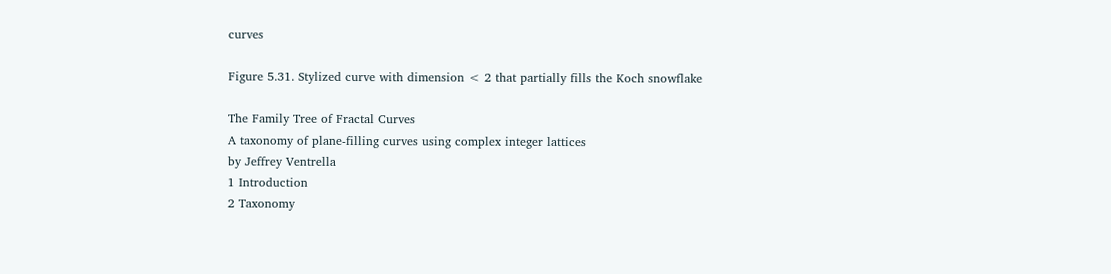curves

Figure 5.31. Stylized curve with dimension < 2 that partially fills the Koch snowflake

The Family Tree of Fractal Curves
A taxonomy of plane-filling curves using complex integer lattices
by Jeffrey Ventrella
1 Introduction
2 Taxonomy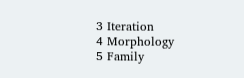3 Iteration
4 Morphology
5 Family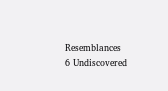Resemblances
6 Undiscovered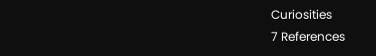Curiosities
7 References